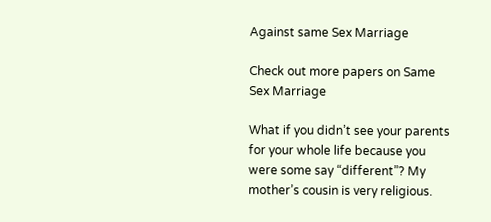Against same Sex Marriage

Check out more papers on Same Sex Marriage

What if you didn’t see your parents for your whole life because you were some say “different”? My mother’s cousin is very religious.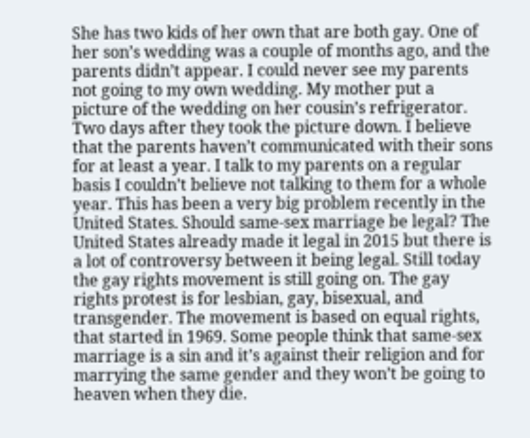She has two kids of her own that are both gay. One of her son’s wedding was a couple of months ago, and the parents didn’t appear. I could never see my parents not going to my own wedding. My mother put a picture of the wedding on her cousin’s refrigerator. Two days after they took the picture down. I believe that the parents haven’t communicated with their sons for at least a year. I talk to my parents on a regular basis I couldn’t believe not talking to them for a whole year. This has been a very big problem recently in the United States. Should same-sex marriage be legal? The United States already made it legal in 2015 but there is a lot of controversy between it being legal. Still today the gay rights movement is still going on. The gay rights protest is for lesbian, gay, bisexual, and transgender. The movement is based on equal rights, that started in 1969. Some people think that same-sex marriage is a sin and it’s against their religion and for marrying the same gender and they won’t be going to heaven when they die.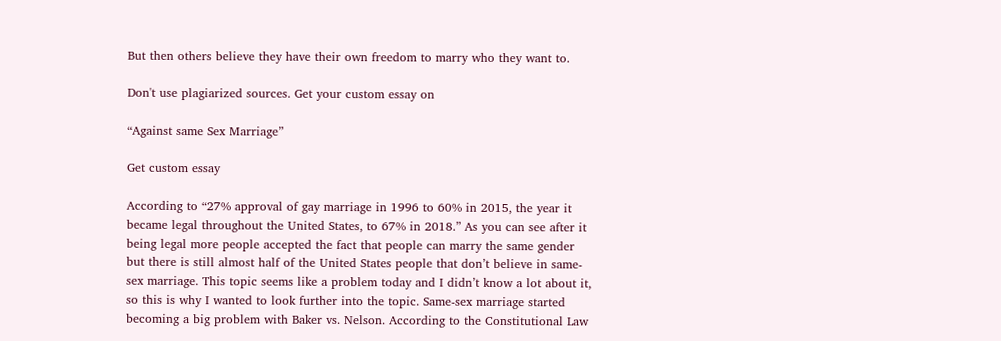But then others believe they have their own freedom to marry who they want to.

Don't use plagiarized sources. Get your custom essay on

“Against same Sex Marriage”

Get custom essay

According to “27% approval of gay marriage in 1996 to 60% in 2015, the year it became legal throughout the United States, to 67% in 2018.” As you can see after it being legal more people accepted the fact that people can marry the same gender but there is still almost half of the United States people that don’t believe in same-sex marriage. This topic seems like a problem today and I didn’t know a lot about it, so this is why I wanted to look further into the topic. Same-sex marriage started becoming a big problem with Baker vs. Nelson. According to the Constitutional Law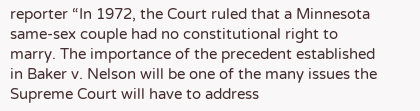reporter “In 1972, the Court ruled that a Minnesota same-sex couple had no constitutional right to marry. The importance of the precedent established in Baker v. Nelson will be one of the many issues the Supreme Court will have to address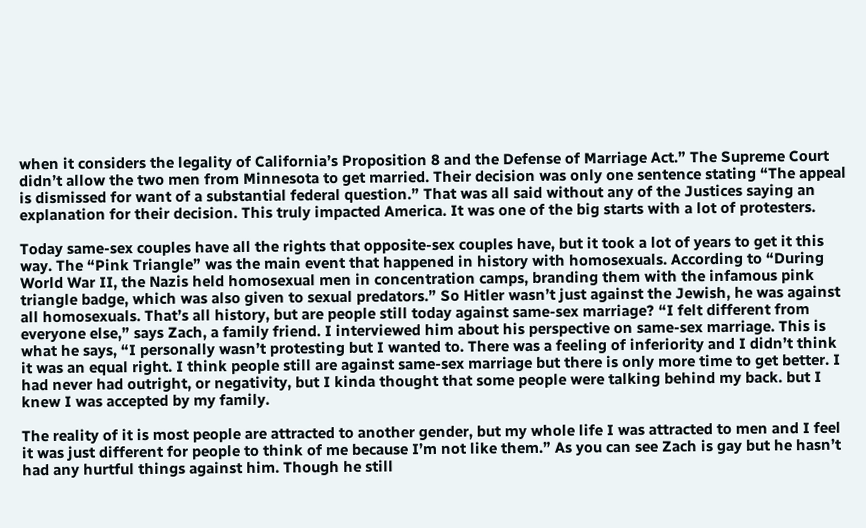when it considers the legality of California’s Proposition 8 and the Defense of Marriage Act.” The Supreme Court didn’t allow the two men from Minnesota to get married. Their decision was only one sentence stating “The appeal is dismissed for want of a substantial federal question.” That was all said without any of the Justices saying an explanation for their decision. This truly impacted America. It was one of the big starts with a lot of protesters.

Today same-sex couples have all the rights that opposite-sex couples have, but it took a lot of years to get it this way. The “Pink Triangle” was the main event that happened in history with homosexuals. According to “During World War II, the Nazis held homosexual men in concentration camps, branding them with the infamous pink triangle badge, which was also given to sexual predators.” So Hitler wasn’t just against the Jewish, he was against all homosexuals. That’s all history, but are people still today against same-sex marriage? “I felt different from everyone else,” says Zach, a family friend. I interviewed him about his perspective on same-sex marriage. This is what he says, “I personally wasn’t protesting but I wanted to. There was a feeling of inferiority and I didn’t think it was an equal right. I think people still are against same-sex marriage but there is only more time to get better. I had never had outright, or negativity, but I kinda thought that some people were talking behind my back. but I knew I was accepted by my family.

The reality of it is most people are attracted to another gender, but my whole life I was attracted to men and I feel it was just different for people to think of me because I’m not like them.” As you can see Zach is gay but he hasn’t had any hurtful things against him. Though he still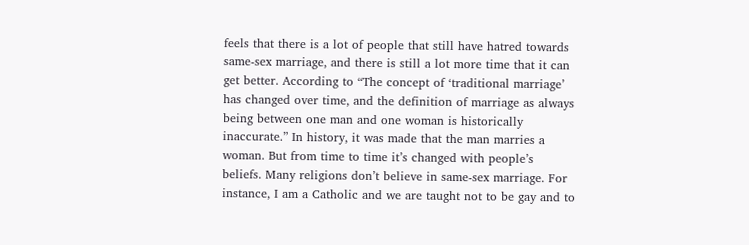feels that there is a lot of people that still have hatred towards same-sex marriage, and there is still a lot more time that it can get better. According to “The concept of ‘traditional marriage’ has changed over time, and the definition of marriage as always being between one man and one woman is historically inaccurate.” In history, it was made that the man marries a woman. But from time to time it’s changed with people’s beliefs. Many religions don’t believe in same-sex marriage. For instance, I am a Catholic and we are taught not to be gay and to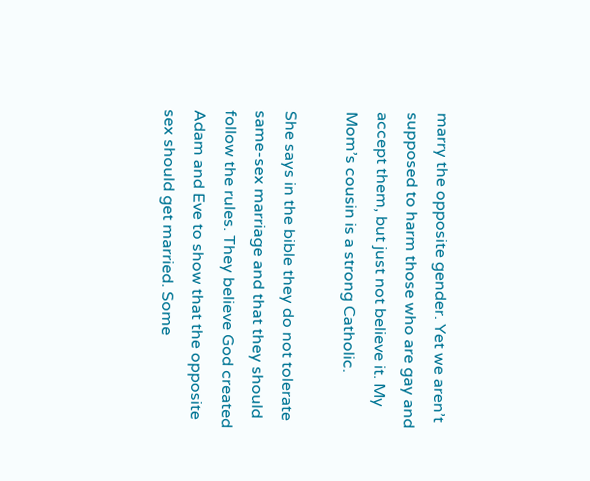marry the opposite gender. Yet we aren’t supposed to harm those who are gay and accept them, but just not believe it. My Mom’s cousin is a strong Catholic.

She says in the bible they do not tolerate same-sex marriage and that they should follow the rules. They believe God created Adam and Eve to show that the opposite sex should get married. Some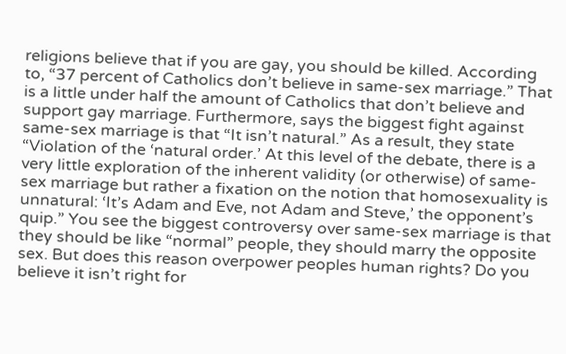religions believe that if you are gay, you should be killed. According to, “37 percent of Catholics don’t believe in same-sex marriage.” That is a little under half the amount of Catholics that don’t believe and support gay marriage. Furthermore, says the biggest fight against same-sex marriage is that “It isn’t natural.” As a result, they state “Violation of the ‘natural order.’ At this level of the debate, there is a very little exploration of the inherent validity (or otherwise) of same-sex marriage but rather a fixation on the notion that homosexuality is unnatural: ‘It’s Adam and Eve, not Adam and Steve,’ the opponent’s quip.” You see the biggest controversy over same-sex marriage is that they should be like “normal” people, they should marry the opposite sex. But does this reason overpower peoples human rights? Do you believe it isn’t right for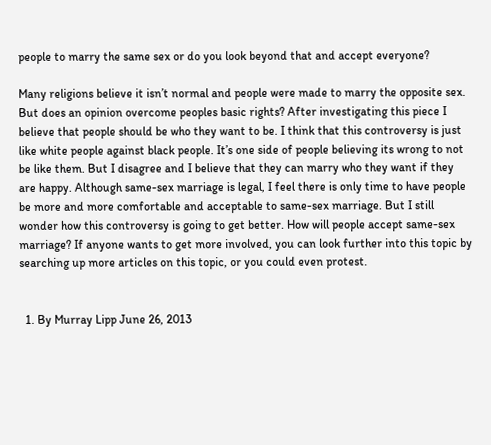people to marry the same sex or do you look beyond that and accept everyone?

Many religions believe it isn’t normal and people were made to marry the opposite sex. But does an opinion overcome peoples basic rights? After investigating this piece I believe that people should be who they want to be. I think that this controversy is just like white people against black people. It’s one side of people believing its wrong to not be like them. But I disagree and I believe that they can marry who they want if they are happy. Although same-sex marriage is legal, I feel there is only time to have people be more and more comfortable and acceptable to same-sex marriage. But I still wonder how this controversy is going to get better. How will people accept same-sex marriage? If anyone wants to get more involved, you can look further into this topic by searching up more articles on this topic, or you could even protest.


  1. By Murray Lipp June 26, 2013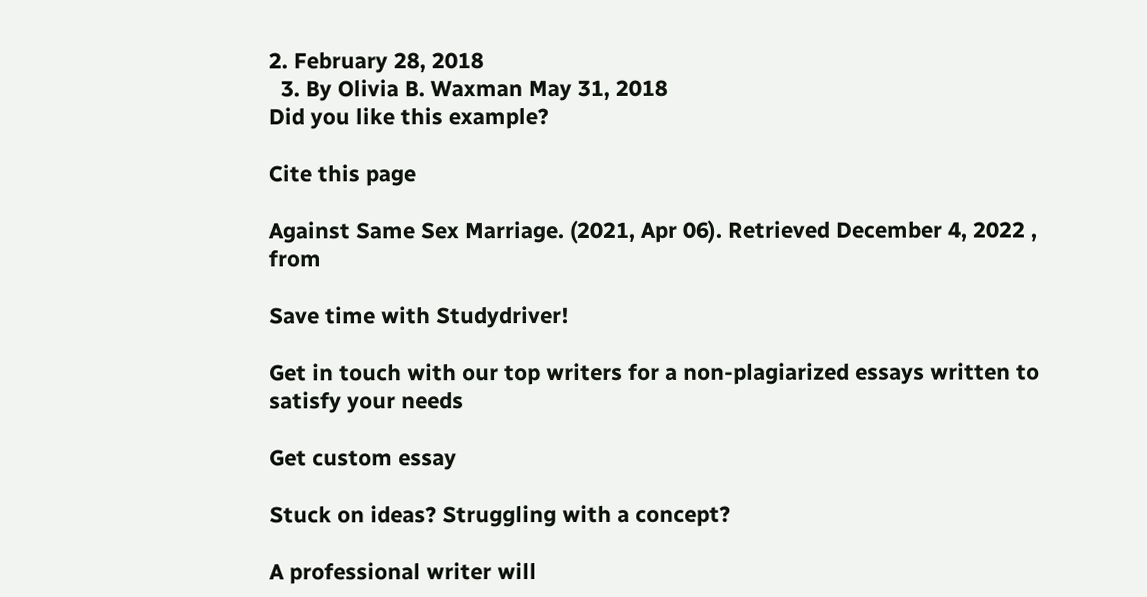2. February 28, 2018
  3. By Olivia B. Waxman May 31, 2018
Did you like this example?

Cite this page

Against Same Sex Marriage. (2021, Apr 06). Retrieved December 4, 2022 , from

Save time with Studydriver!

Get in touch with our top writers for a non-plagiarized essays written to satisfy your needs

Get custom essay

Stuck on ideas? Struggling with a concept?

A professional writer will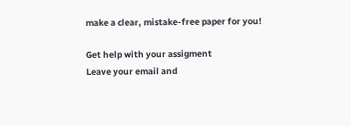make a clear, mistake-free paper for you!

Get help with your assigment
Leave your email and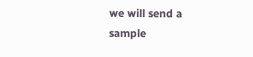we will send a sample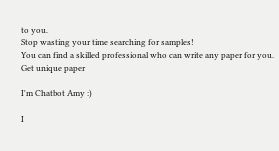to you.
Stop wasting your time searching for samples!
You can find a skilled professional who can write any paper for you.
Get unique paper

I'm Chatbot Amy :)

I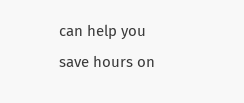can help you save hours on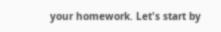your homework. Let's start by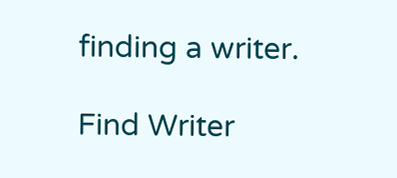finding a writer.

Find Writer